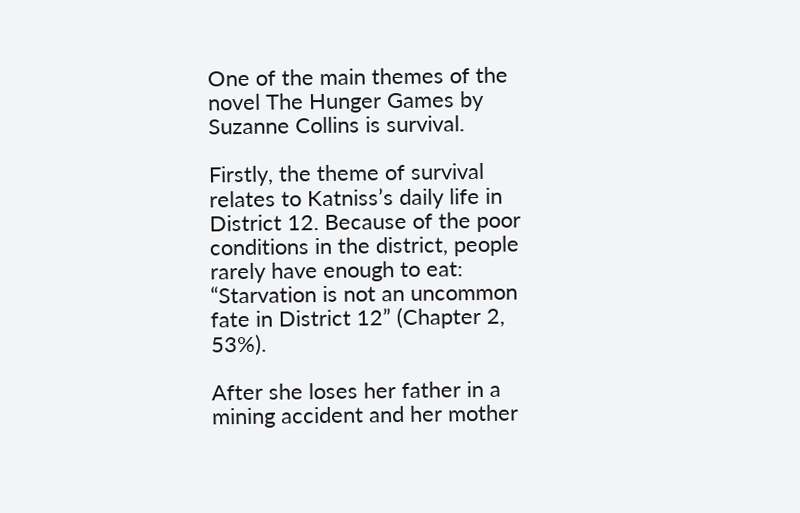One of the main themes of the novel The Hunger Games by Suzanne Collins is survival.

Firstly, the theme of survival relates to Katniss’s daily life in District 12. Because of the poor conditions in the district, people rarely have enough to eat: “Starvation is not an uncommon fate in District 12” (Chapter 2, 53%).

After she loses her father in a mining accident and her mother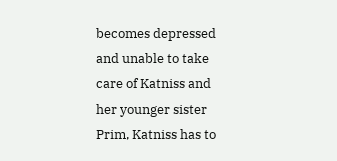becomes depressed and unable to take care of Katniss and her younger sister Prim, Katniss has to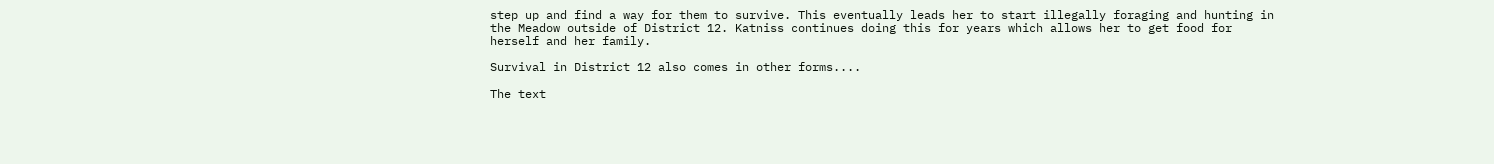step up and find a way for them to survive. This eventually leads her to start illegally foraging and hunting in the Meadow outside of District 12. Katniss continues doing this for years which allows her to get food for herself and her family.

Survival in District 12 also comes in other forms....

The text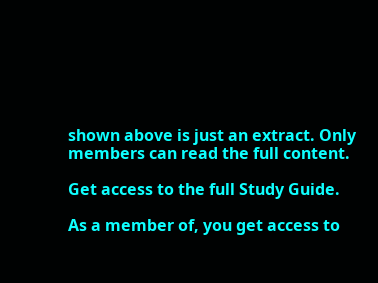shown above is just an extract. Only members can read the full content.

Get access to the full Study Guide.

As a member of, you get access to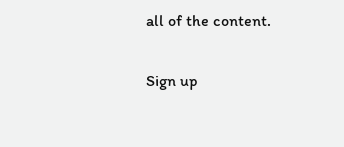all of the content.

Sign up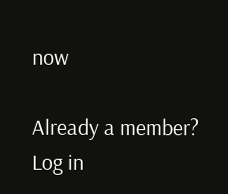now

Already a member? Log in